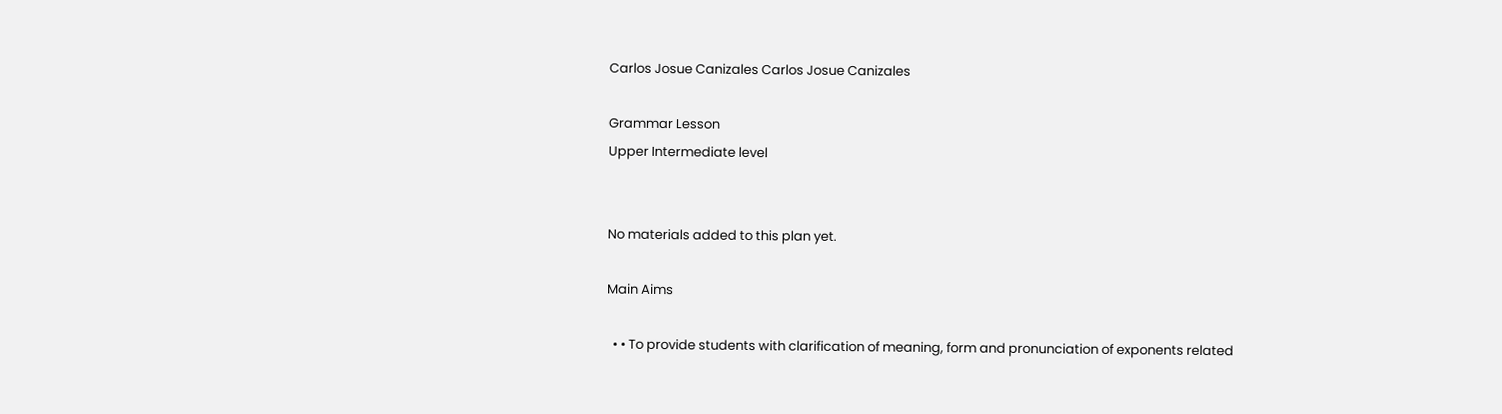Carlos Josue Canizales Carlos Josue Canizales

Grammar Lesson
Upper Intermediate level


No materials added to this plan yet.

Main Aims

  • • To provide students with clarification of meaning, form and pronunciation of exponents related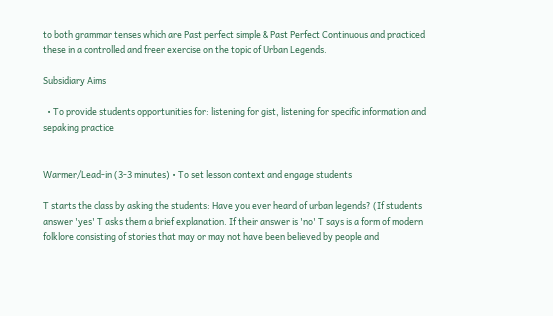to both grammar tenses which are Past perfect simple & Past Perfect Continuous and practiced these in a controlled and freer exercise on the topic of Urban Legends.

Subsidiary Aims

  • To provide students opportunities for: listening for gist, listening for specific information and sepaking practice


Warmer/Lead-in (3-3 minutes) • To set lesson context and engage students

T starts the class by asking the students: Have you ever heard of urban legends? (If students answer 'yes' T asks them a brief explanation. If their answer is 'no' T says is a form of modern folklore consisting of stories that may or may not have been believed by people and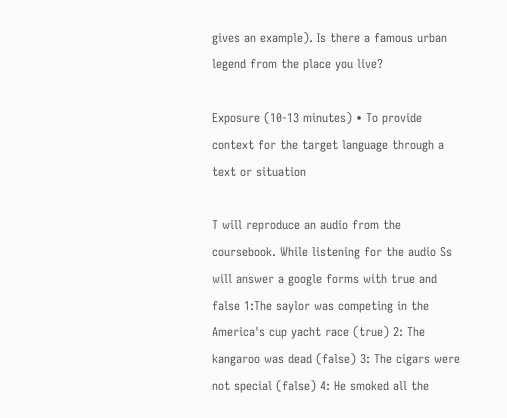gives an example). Is there a famous urban legend from the place you live?

Exposure (10-13 minutes) • To provide context for the target language through a text or situation

T will reproduce an audio from the coursebook. While listening for the audio Ss will answer a google forms with true and false 1:The saylor was competing in the America's cup yacht race (true) 2: The kangaroo was dead (false) 3: The cigars were not special (false) 4: He smoked all the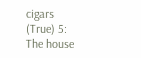cigars (True) 5: The house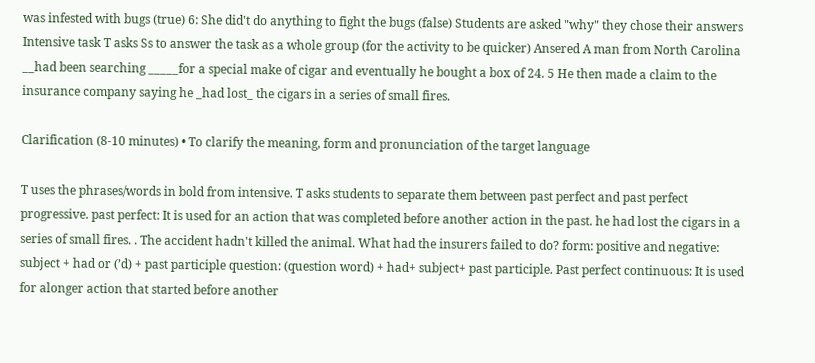was infested with bugs (true) 6: She did't do anything to fight the bugs (false) Students are asked "why" they chose their answers Intensive task T asks Ss to answer the task as a whole group (for the activity to be quicker) Ansered A man from North Carolina __had been searching _____for a special make of cigar and eventually he bought a box of 24. 5 He then made a claim to the insurance company saying he _had lost_ the cigars in a series of small fires.

Clarification (8-10 minutes) • To clarify the meaning, form and pronunciation of the target language

T uses the phrases/words in bold from intensive. T asks students to separate them between past perfect and past perfect progressive. past perfect: It is used for an action that was completed before another action in the past. he had lost the cigars in a series of small fires. . The accident hadn't killed the animal. What had the insurers failed to do? form: positive and negative: subject + had or (’d) + past participle question: (question word) + had+ subject+ past participle. Past perfect continuous: It is used for alonger action that started before another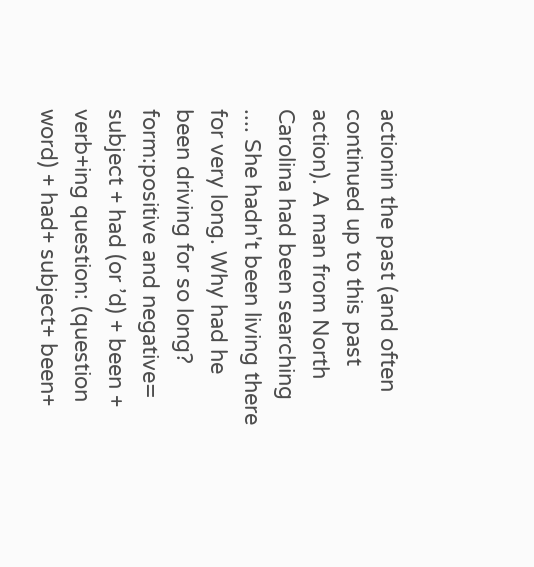actionin the past (and often continued up to this past action). A man from North Carolina had been searching .... She hadn't been living there for very long. Why had he been driving for so long? form:positive and negative= subject + had (or ’d) + been + verb+ing question: (question word) + had+ subject+ been+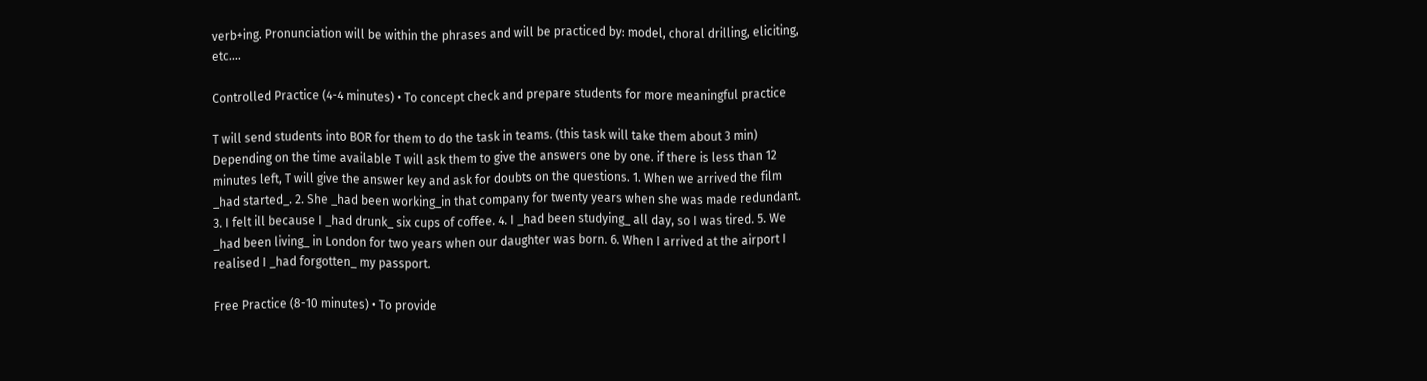verb+ing. Pronunciation will be within the phrases and will be practiced by: model, choral drilling, eliciting, etc....

Controlled Practice (4-4 minutes) • To concept check and prepare students for more meaningful practice

T will send students into BOR for them to do the task in teams. (this task will take them about 3 min) Depending on the time available T will ask them to give the answers one by one. if there is less than 12 minutes left, T will give the answer key and ask for doubts on the questions. 1. When we arrived the film _had started_. 2. She _had been working_in that company for twenty years when she was made redundant. 3. I felt ill because I _had drunk_ six cups of coffee. 4. I _had been studying_ all day, so I was tired. 5. We _had been living_ in London for two years when our daughter was born. 6. When I arrived at the airport I realised I _had forgotten_ my passport.

Free Practice (8-10 minutes) • To provide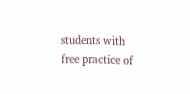students with free practice of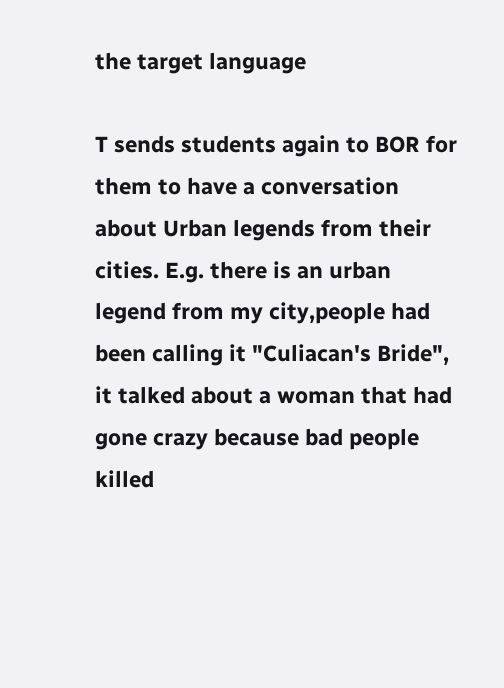the target language

T sends students again to BOR for them to have a conversation about Urban legends from their cities. E.g. there is an urban legend from my city,people had been calling it "Culiacan's Bride", it talked about a woman that had gone crazy because bad people killed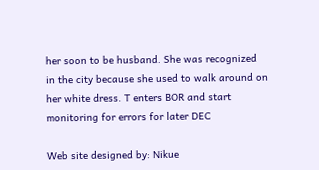her soon to be husband. She was recognized in the city because she used to walk around on her white dress. T enters BOR and start monitoring for errors for later DEC

Web site designed by: Nikue